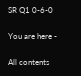SR Q1 0-6-0

You are here -

All contents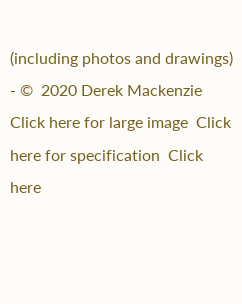(including photos and drawings) - ©  2020 Derek Mackenzie Click here for large image  Click here for specification  Click here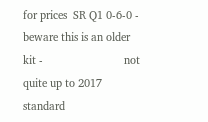for prices  SR Q1 0-6-0 - beware this is an older kit -                           not quite up to 2017 standard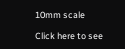10mm scale

Click here to see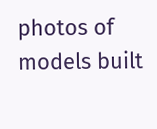photos of models built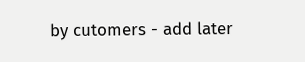by cutomers - add later